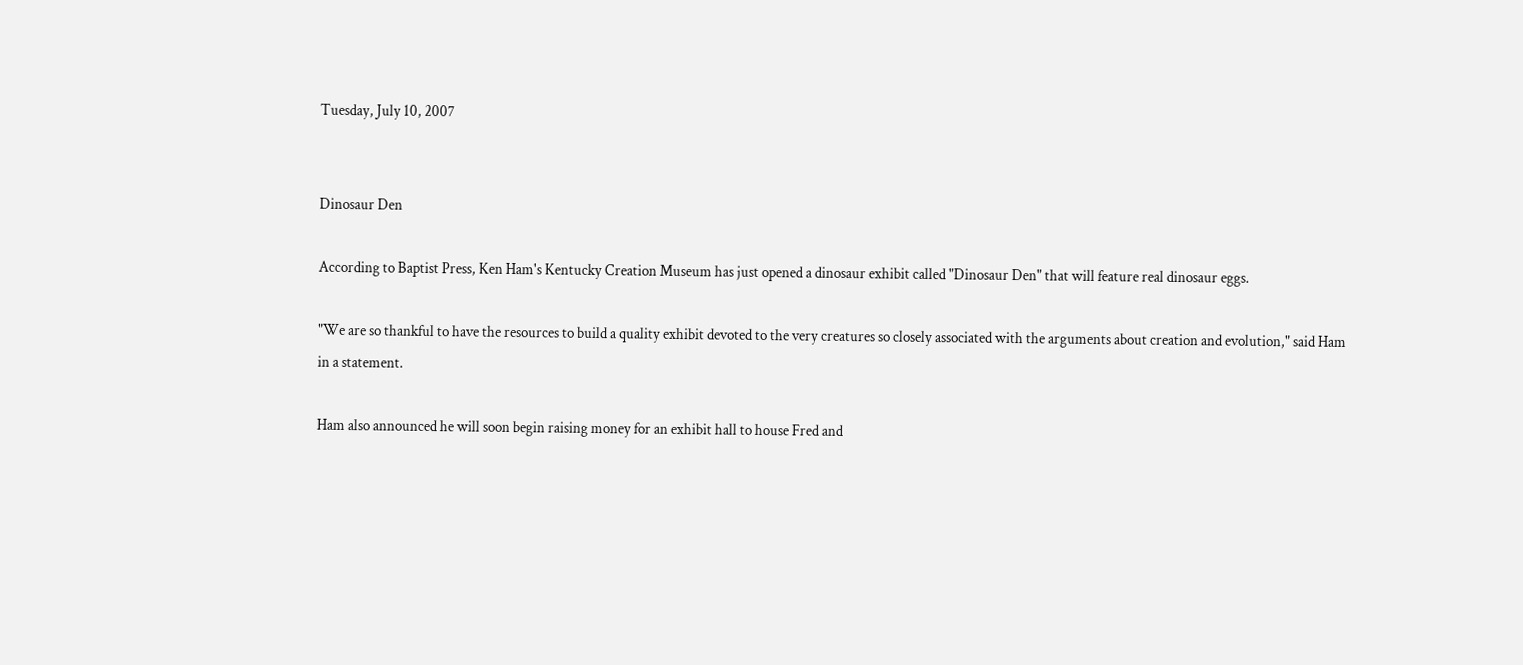Tuesday, July 10, 2007


Dinosaur Den

According to Baptist Press, Ken Ham's Kentucky Creation Museum has just opened a dinosaur exhibit called "Dinosaur Den" that will feature real dinosaur eggs.

"We are so thankful to have the resources to build a quality exhibit devoted to the very creatures so closely associated with the arguments about creation and evolution," said Ham in a statement.

Ham also announced he will soon begin raising money for an exhibit hall to house Fred and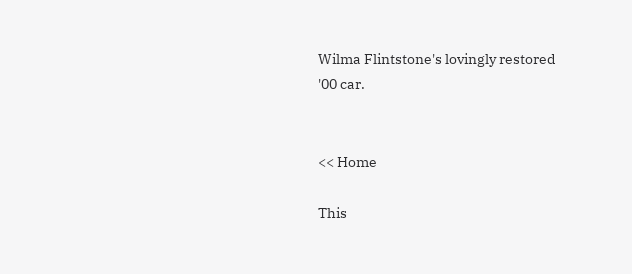Wilma Flintstone's lovingly restored '00 car.


<< Home

This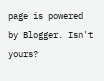page is powered by Blogger. Isn't yours?